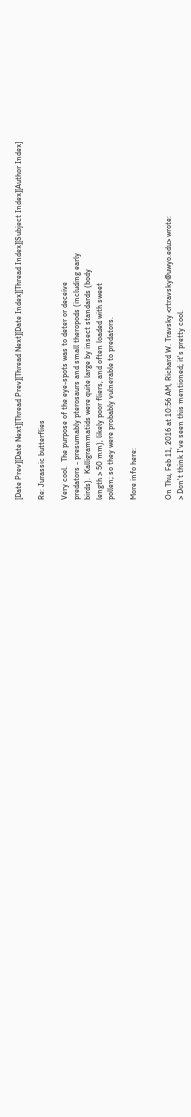[Date Prev][Date Next][Thread Prev][Thread Next][Date Index][Thread Index][Subject Index][Author Index]

Re: Jurassic butterflies

Very cool.  The purpose of the eye-spots was to deter or deceive
predators - presumably pterosaurs and small theropods (including early
birds).  Kalligrammatids were quite large by insect standards (body
length > 50 mm), likely poor fliers, and often loaded with sweet
pollen; so they were probably vulnerable to predators.

More info here:


On Thu, Feb 11, 2016 at 10:56 AM, Richard W. Travsky <rtravsky@uwyo.edu> wrote:
> Don't think I've seen this mentioned; it's pretty cool.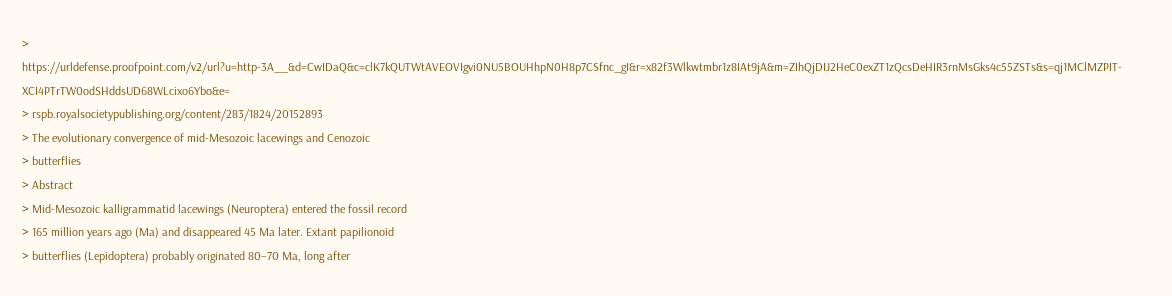> https://urldefense.proofpoint.com/v2/url?u=http-3A__&d=CwIDaQ&c=clK7kQUTWtAVEOVIgvi0NU5BOUHhpN0H8p7CSfnc_gI&r=x82f3Wlkwtmbr1z8IAt9jA&m=ZIhQjDIJ2HeC0exZT1zQcsDeHIR3rnMsGks4c55ZSTs&s=qj1MClMZPIT-XCI4PTrTW0odSHddsUD68WLcixo6Ybo&e=
> rspb.royalsocietypublishing.org/content/283/1824/20152893
> The evolutionary convergence of mid-Mesozoic lacewings and Cenozoic
> butterflies
> Abstract
> Mid-Mesozoic kalligrammatid lacewings (Neuroptera) entered the fossil record
> 165 million years ago (Ma) and disappeared 45 Ma later. Extant papilionoid
> butterflies (Lepidoptera) probably originated 80–70 Ma, long after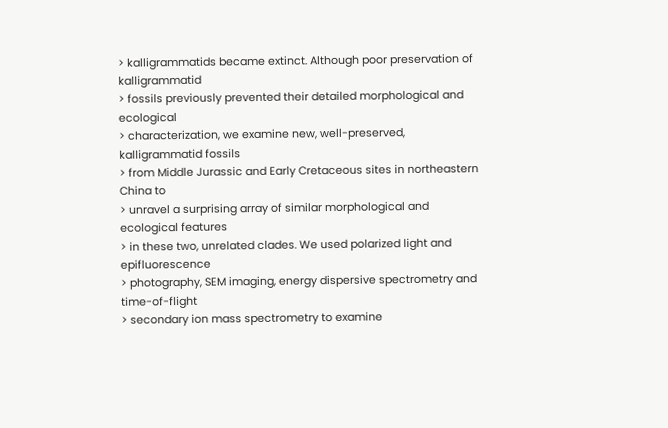> kalligrammatids became extinct. Although poor preservation of kalligrammatid
> fossils previously prevented their detailed morphological and ecological
> characterization, we examine new, well-preserved, kalligrammatid fossils
> from Middle Jurassic and Early Cretaceous sites in northeastern China to
> unravel a surprising array of similar morphological and ecological features
> in these two, unrelated clades. We used polarized light and epifluorescence
> photography, SEM imaging, energy dispersive spectrometry and time-of-flight
> secondary ion mass spectrometry to examine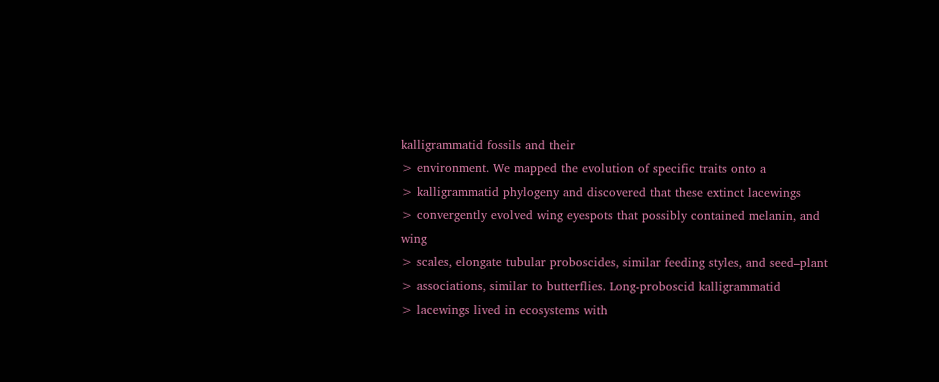kalligrammatid fossils and their
> environment. We mapped the evolution of specific traits onto a
> kalligrammatid phylogeny and discovered that these extinct lacewings
> convergently evolved wing eyespots that possibly contained melanin, and wing
> scales, elongate tubular proboscides, similar feeding styles, and seed–plant
> associations, similar to butterflies. Long-proboscid kalligrammatid
> lacewings lived in ecosystems with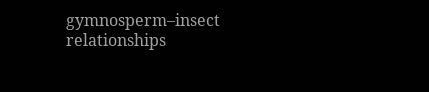gymnosperm–insect relationships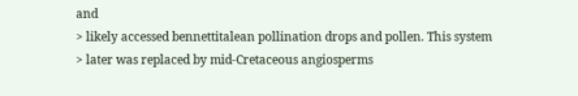and
> likely accessed bennettitalean pollination drops and pollen. This system
> later was replaced by mid-Cretaceous angiosperms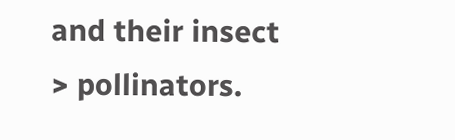and their insect
> pollinators.